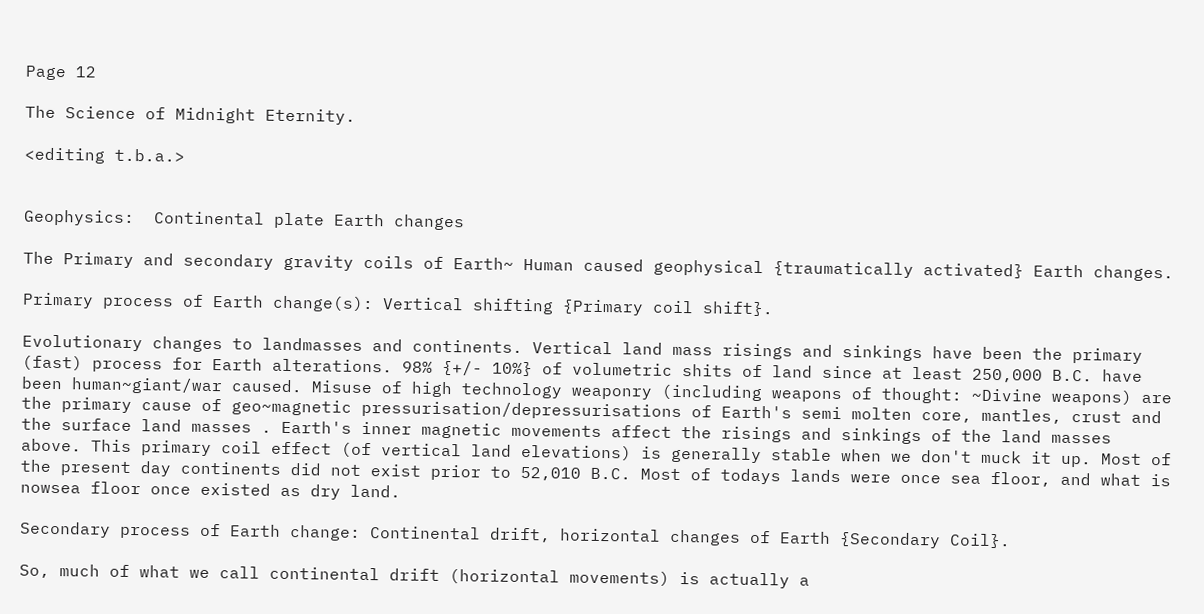Page 12

The Science of Midnight Eternity.

<editing t.b.a.>


Geophysics:  Continental plate Earth changes

The Primary and secondary gravity coils of Earth~ Human caused geophysical {traumatically activated} Earth changes.

Primary process of Earth change(s): Vertical shifting {Primary coil shift}.

Evolutionary changes to landmasses and continents. Vertical land mass risings and sinkings have been the primary (fast) process for Earth alterations. 98% {+/- 10%} of volumetric shits of land since at least 250,000 B.C. have been human~giant/war caused. Misuse of high technology weaponry (including weapons of thought: ~Divine weapons) are the primary cause of geo~magnetic pressurisation/depressurisations of Earth's semi molten core, mantles, crust and the surface land masses . Earth's inner magnetic movements affect the risings and sinkings of the land masses above. This primary coil effect (of vertical land elevations) is generally stable when we don't muck it up. Most of the present day continents did not exist prior to 52,010 B.C. Most of todays lands were once sea floor, and what is nowsea floor once existed as dry land.

Secondary process of Earth change: Continental drift, horizontal changes of Earth {Secondary Coil}.

So, much of what we call continental drift (horizontal movements) is actually a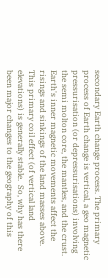secondary Earth change process. The primary process of Earth change is vertical, a geo magnetic pressurisation (or depressurisations) involving the semi molton core, the mantles, and the crust. Earth's inner magnetic movements affect the risings and sinkings of the land masses above. This primary coil effect (of vertical land elevations) is generally stable.  So, why has there been major changes to the geography of this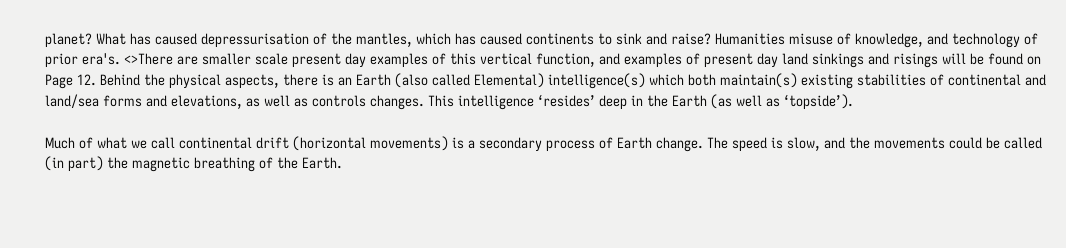planet? What has caused depressurisation of the mantles, which has caused continents to sink and raise? Humanities misuse of knowledge, and technology of prior era's. <>There are smaller scale present day examples of this vertical function, and examples of present day land sinkings and risings will be found on Page 12. Behind the physical aspects, there is an Earth (also called Elemental) intelligence(s) which both maintain(s) existing stabilities of continental and land/sea forms and elevations, as well as controls changes. This intelligence ‘resides’ deep in the Earth (as well as ‘topside’).

Much of what we call continental drift (horizontal movements) is a secondary process of Earth change. The speed is slow, and the movements could be called (in part) the magnetic breathing of the Earth.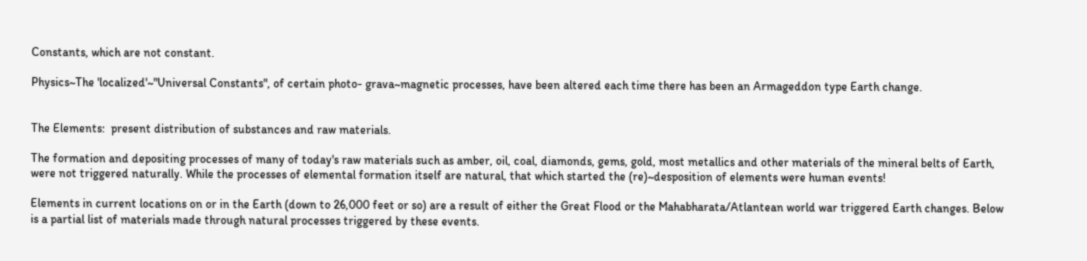Constants, which are not constant.

Physics~The 'localized'~"Universal Constants", of certain photo- grava~magnetic processes, have been altered each time there has been an Armageddon type Earth change.


The Elements:  present distribution of substances and raw materials.

The formation and depositing processes of many of today's raw materials such as amber, oil, coal, diamonds, gems, gold, most metallics and other materials of the mineral belts of Earth, were not triggered naturally. While the processes of elemental formation itself are natural, that which started the (re)~desposition of elements were human events!

Elements in current locations on or in the Earth (down to 26,000 feet or so) are a result of either the Great Flood or the Mahabharata/Atlantean world war triggered Earth changes. Below is a partial list of materials made through natural processes triggered by these events.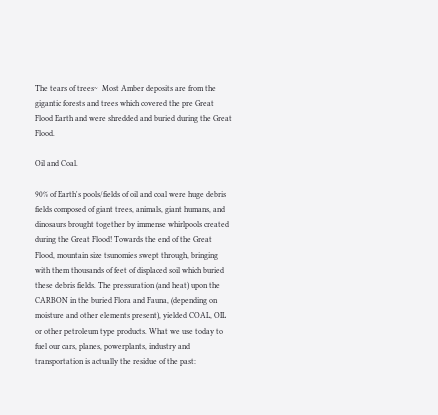The tears of trees~  Most Amber deposits are from the gigantic forests and trees which covered the pre Great Flood Earth and were shredded and buried during the Great Flood.

Oil and Coal.

90% of Earth's pools/fields of oil and coal were huge debris fields composed of giant trees, animals, giant humans, and dinosaurs brought together by immense whirlpools created during the Great Flood! Towards the end of the Great Flood, mountain size tsunomies swept through, bringing with them thousands of feet of displaced soil which buried these debris fields. The pressuration (and heat) upon the CARBON in the buried Flora and Fauna, (depending on moisture and other elements present), yielded COAL, OIL or other petroleum type products. What we use today to fuel our cars, planes, powerplants, industry and transportation is actually the residue of the past: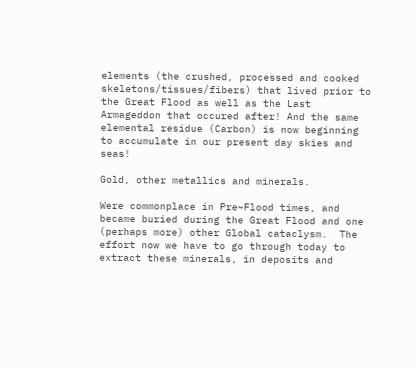elements (the crushed, processed and cooked skeletons/tissues/fibers) that lived prior to the Great Flood as well as the Last Armageddon that occured after! And the same elemental residue (Carbon) is now beginning to accumulate in our present day skies and seas!

Gold, other metallics and minerals.

Were commonplace in Pre~Flood times, and became buried during the Great Flood and one (perhaps more) other Global cataclysm.  The effort now we have to go through today to extract these minerals, in deposits and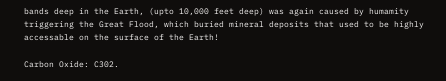bands deep in the Earth, (upto 10,000 feet deep) was again caused by humamity triggering the Great Flood, which buried mineral deposits that used to be highly accessable on the surface of the Earth!

Carbon Oxide: C302.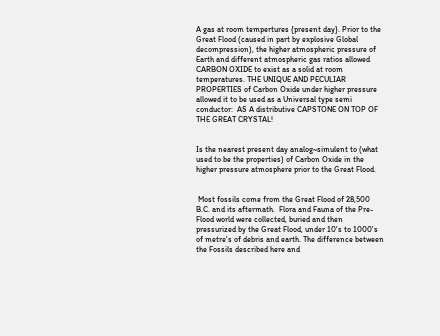A gas at room tempertures {present day}. Prior to the Great Flood (caused in part by explosive Global decompression), the higher atmospheric pressure of Earth and different atmospheric gas ratios allowed CARBON OXIDE to exist as a solid at room temperatures. THE UNIQUE AND PECULIAR PROPERTIES of Carbon Oxide under higher pressure allowed it to be used as a Universal type semi conductor:  AS A distributive CAPSTONE ON TOP OF THE GREAT CRYSTAL!


Is the nearest present day analog~simulent to (what used to be the properties) of Carbon Oxide in the higher pressure atmosphere prior to the Great Flood.


 Most fossils come from the Great Flood of 28,500 B.C. and its aftermath.  Flora and Fauna of the Pre-Flood world were collected, buried and then pressurized by the Great Flood, under 10's to 1000's of metre's of debris and earth. The difference between the Fossils described here and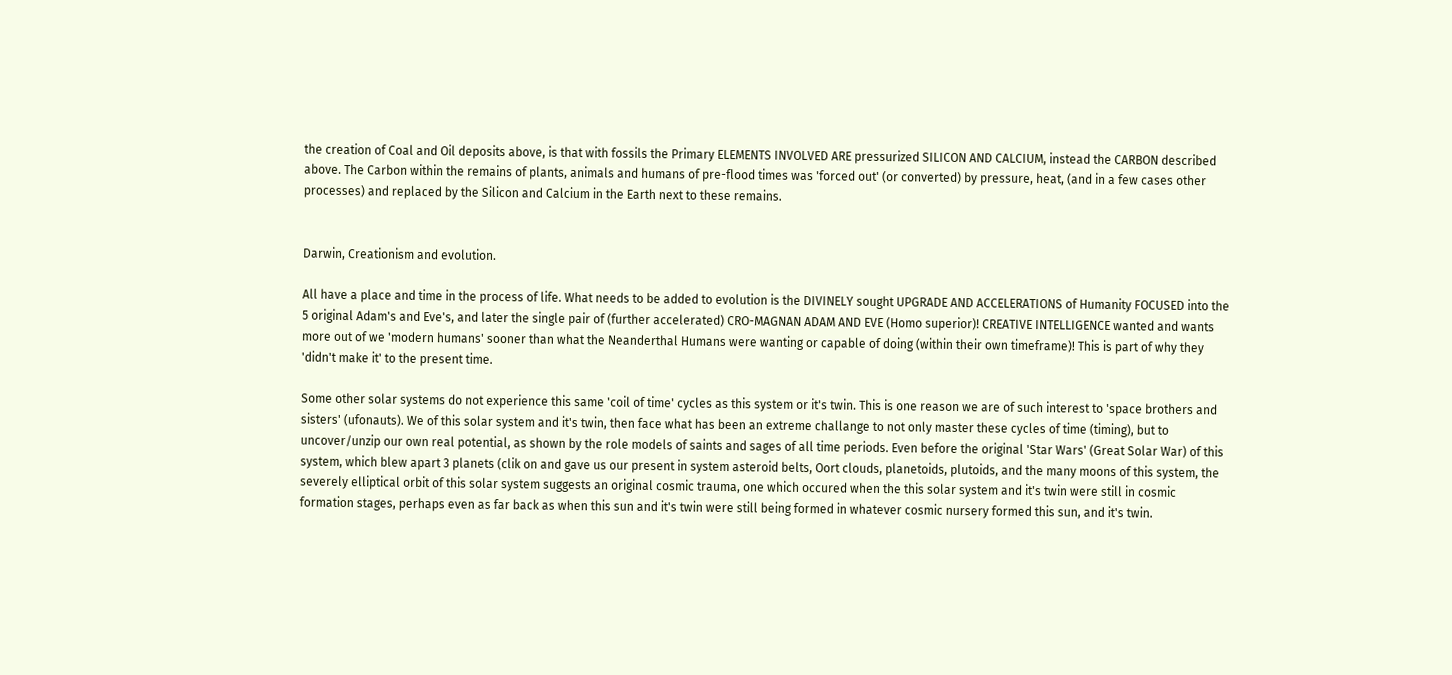the creation of Coal and Oil deposits above, is that with fossils the Primary ELEMENTS INVOLVED ARE pressurized SILICON AND CALCIUM, instead the CARBON described above. The Carbon within the remains of plants, animals and humans of pre-flood times was 'forced out' (or converted) by pressure, heat, (and in a few cases other processes) and replaced by the Silicon and Calcium in the Earth next to these remains.


Darwin, Creationism and evolution.

All have a place and time in the process of life. What needs to be added to evolution is the DIVINELY sought UPGRADE AND ACCELERATIONS of Humanity FOCUSED into the 5 original Adam's and Eve's, and later the single pair of (further accelerated) CRO-MAGNAN ADAM AND EVE (Homo superior)! CREATIVE INTELLIGENCE wanted and wants more out of we 'modern humans' sooner than what the Neanderthal Humans were wanting or capable of doing (within their own timeframe)! This is part of why they 'didn't make it' to the present time.

Some other solar systems do not experience this same 'coil of time' cycles as this system or it's twin. This is one reason we are of such interest to 'space brothers and sisters' (ufonauts). We of this solar system and it's twin, then face what has been an extreme challange to not only master these cycles of time (timing), but to uncover/unzip our own real potential, as shown by the role models of saints and sages of all time periods. Even before the original 'Star Wars' (Great Solar War) of this system, which blew apart 3 planets (clik on and gave us our present in system asteroid belts, Oort clouds, planetoids, plutoids, and the many moons of this system, the severely elliptical orbit of this solar system suggests an original cosmic trauma, one which occured when the this solar system and it's twin were still in cosmic formation stages, perhaps even as far back as when this sun and it's twin were still being formed in whatever cosmic nursery formed this sun, and it's twin.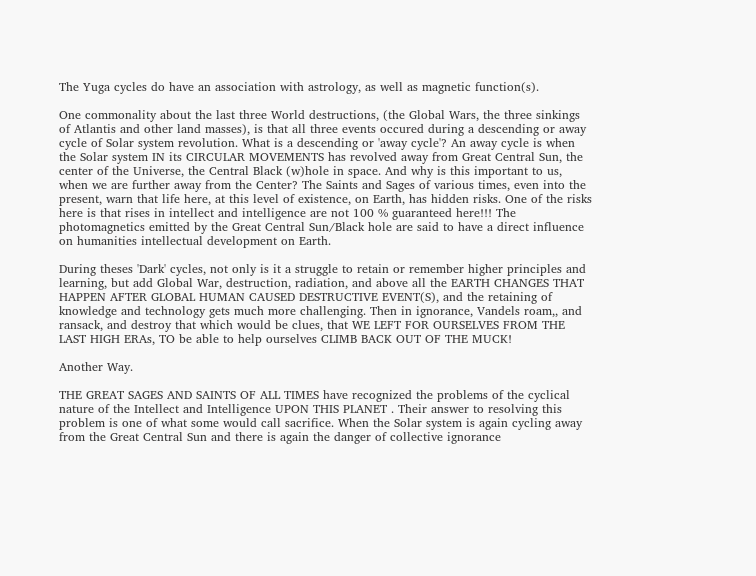The Yuga cycles do have an association with astrology, as well as magnetic function(s).

One commonality about the last three World destructions, (the Global Wars, the three sinkings of Atlantis and other land masses), is that all three events occured during a descending or away cycle of Solar system revolution. What is a descending or 'away cycle'? An away cycle is when the Solar system IN its CIRCULAR MOVEMENTS has revolved away from Great Central Sun, the center of the Universe, the Central Black (w)hole in space. And why is this important to us, when we are further away from the Center? The Saints and Sages of various times, even into the present, warn that life here, at this level of existence, on Earth, has hidden risks. One of the risks here is that rises in intellect and intelligence are not 100 % guaranteed here!!! The photomagnetics emitted by the Great Central Sun/Black hole are said to have a direct influence on humanities intellectual development on Earth.

During theses 'Dark' cycles, not only is it a struggle to retain or remember higher principles and learning, but add Global War, destruction, radiation, and above all the EARTH CHANGES THAT HAPPEN AFTER GLOBAL HUMAN CAUSED DESTRUCTIVE EVENT(S), and the retaining of knowledge and technology gets much more challenging. Then in ignorance, Vandels roam,, and ransack, and destroy that which would be clues, that WE LEFT FOR OURSELVES FROM THE LAST HIGH ERAs, TO be able to help ourselves CLIMB BACK OUT OF THE MUCK!

Another Way.

THE GREAT SAGES AND SAINTS OF ALL TIMES have recognized the problems of the cyclical nature of the Intellect and Intelligence UPON THIS PLANET . Their answer to resolving this problem is one of what some would call sacrifice. When the Solar system is again cycling away from the Great Central Sun and there is again the danger of collective ignorance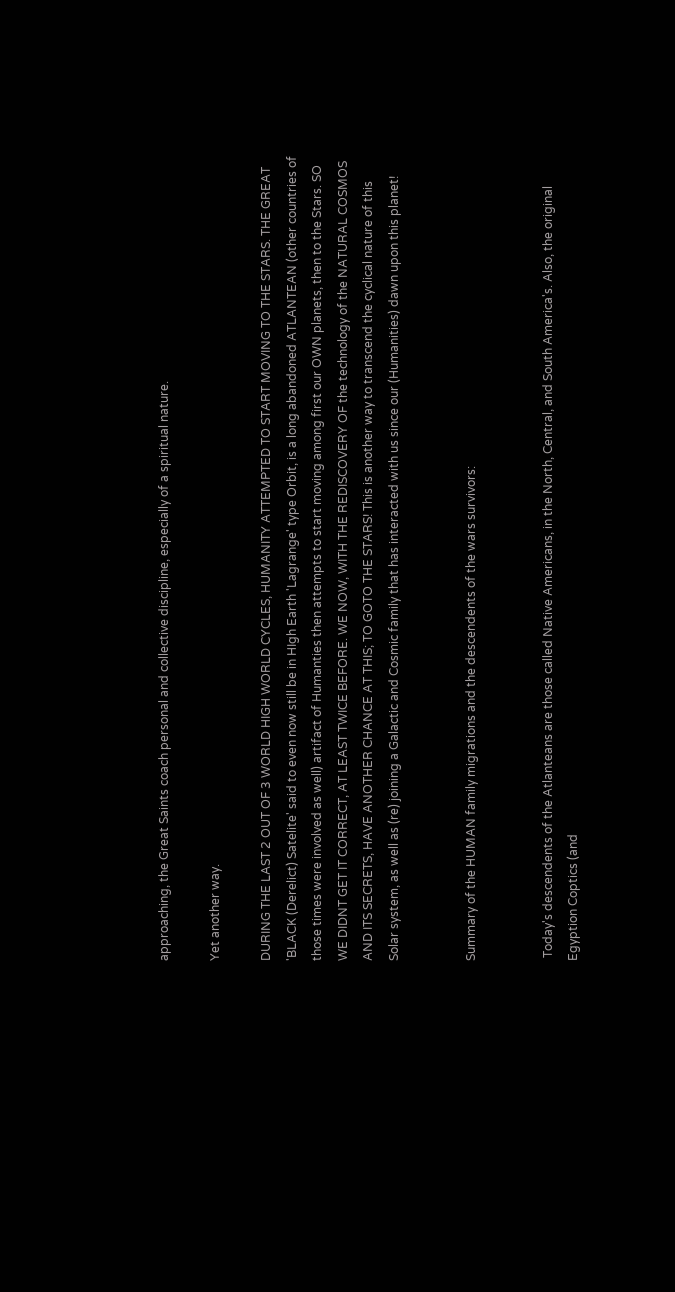approaching, the Great Saints coach personal and collective discipline, especially of a spiritual nature.

Yet another way.

DURING THE LAST 2 OUT OF 3 WORLD HIGH WORLD CYCLES, HUMANITY ATTEMPTED TO START MOVING TO THE STARS. THE GREAT 'BLACK (Derelict) Satelite' said to even now still be in HIgh Earth 'Lagrange' type Orbit, is a long abandoned ATLANTEAN (other countries of those times were involved as well) artifact of Humanties then attempts to start moving among first our OWN planets, then to the Stars. SO WE DIDNT GET IT CORRECT, AT LEAST TWICE BEFORE. WE NOW, WITH THE REDISCOVERY OF the technology of the NATURAL COSMOS AND ITS SECRETS, HAVE ANOTHER CHANCE AT THIS; TO GOTO THE STARS! This is another way to transcend the cyclical nature of this Solar system, as well as (re) joining a Galactic and Cosmic family that has interacted with us since our (Humanities) dawn upon this planet!


Summary of the HUMAN family migrations and the descendents of the wars survivors:


 Today's descendents of the Atlanteans are those called Native Americans, in the North, Central, and South America's. Also, the original Egyption Coptics (and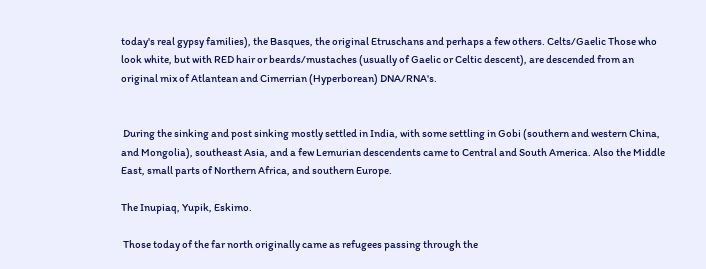today's real gypsy families), the Basques, the original Etruschans and perhaps a few others. Celts/Gaelic Those who look white, but with RED hair or beards/mustaches (usually of Gaelic or Celtic descent), are descended from an original mix of Atlantean and Cimerrian (Hyperborean) DNA/RNA's.


 During the sinking and post sinking mostly settled in India, with some settling in Gobi (southern and western China, and Mongolia), southeast Asia, and a few Lemurian descendents came to Central and South America. Also the Middle East, small parts of Northern Africa, and southern Europe.

The Inupiaq, Yupik, Eskimo.

 Those today of the far north originally came as refugees passing through the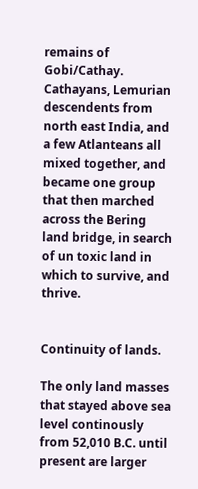remains of Gobi/Cathay. Cathayans, Lemurian descendents from north east India, and a few Atlanteans all mixed together, and became one group that then marched across the Bering land bridge, in search of un toxic land in which to survive, and thrive.


Continuity of lands.

The only land masses that stayed above sea level continously from 52,010 B.C. until present are larger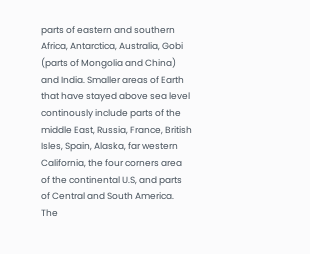parts of eastern and southern Africa, Antarctica, Australia, Gobi (parts of Mongolia and China) and India. Smaller areas of Earth that have stayed above sea level continously include parts of the middle East, Russia, France, British Isles, Spain, Alaska, far western California, the four corners area of the continental U.S, and parts of Central and South America. The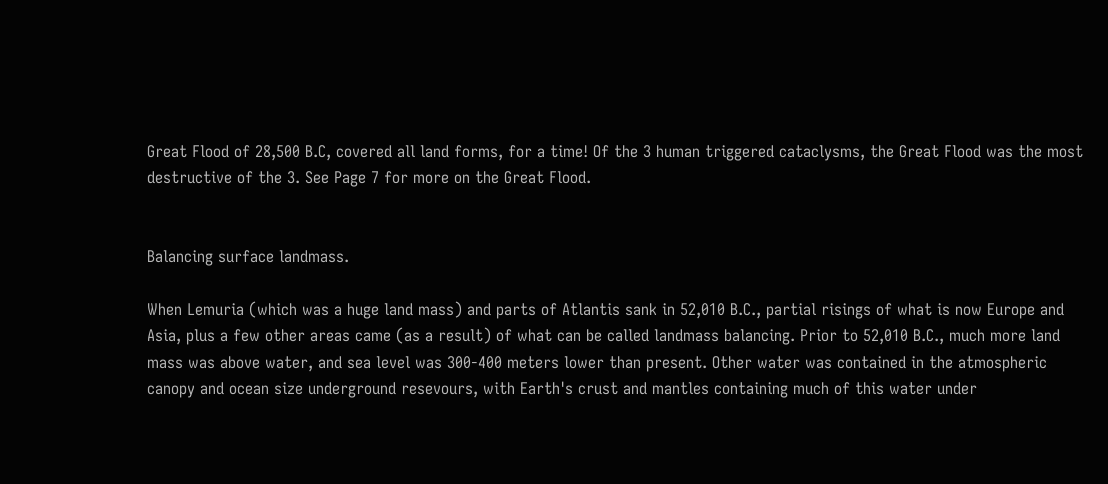Great Flood of 28,500 B.C, covered all land forms, for a time! Of the 3 human triggered cataclysms, the Great Flood was the most destructive of the 3. See Page 7 for more on the Great Flood.


Balancing surface landmass.

When Lemuria (which was a huge land mass) and parts of Atlantis sank in 52,010 B.C., partial risings of what is now Europe and Asia, plus a few other areas came (as a result) of what can be called landmass balancing. Prior to 52,010 B.C., much more land mass was above water, and sea level was 300-400 meters lower than present. Other water was contained in the atmospheric canopy and ocean size underground resevours, with Earth's crust and mantles containing much of this water under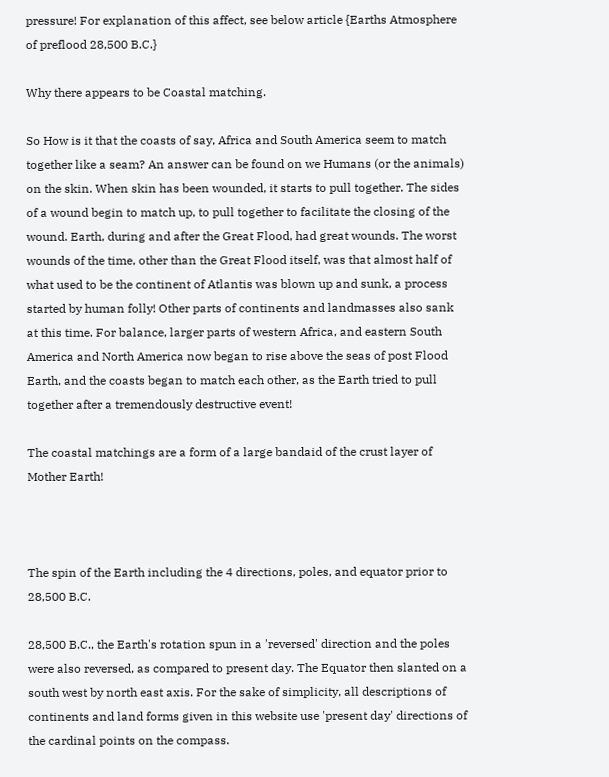pressure! For explanation of this affect, see below article {Earths Atmosphere of preflood 28,500 B.C.}

Why there appears to be Coastal matching.

So How is it that the coasts of say, Africa and South America seem to match together like a seam? An answer can be found on we Humans (or the animals) on the skin. When skin has been wounded, it starts to pull together. The sides of a wound begin to match up, to pull together to facilitate the closing of the wound. Earth, during and after the Great Flood, had great wounds. The worst wounds of the time, other than the Great Flood itself, was that almost half of what used to be the continent of Atlantis was blown up and sunk, a process started by human folly! Other parts of continents and landmasses also sank at this time. For balance, larger parts of western Africa, and eastern South America and North America now began to rise above the seas of post Flood Earth, and the coasts began to match each other, as the Earth tried to pull together after a tremendously destructive event!

The coastal matchings are a form of a large bandaid of the crust layer of Mother Earth!



The spin of the Earth including the 4 directions, poles, and equator prior to 28,500 B.C.

28,500 B.C., the Earth's rotation spun in a 'reversed' direction and the poles were also reversed, as compared to present day. The Equator then slanted on a south west by north east axis. For the sake of simplicity, all descriptions of continents and land forms given in this website use 'present day' directions of the cardinal points on the compass.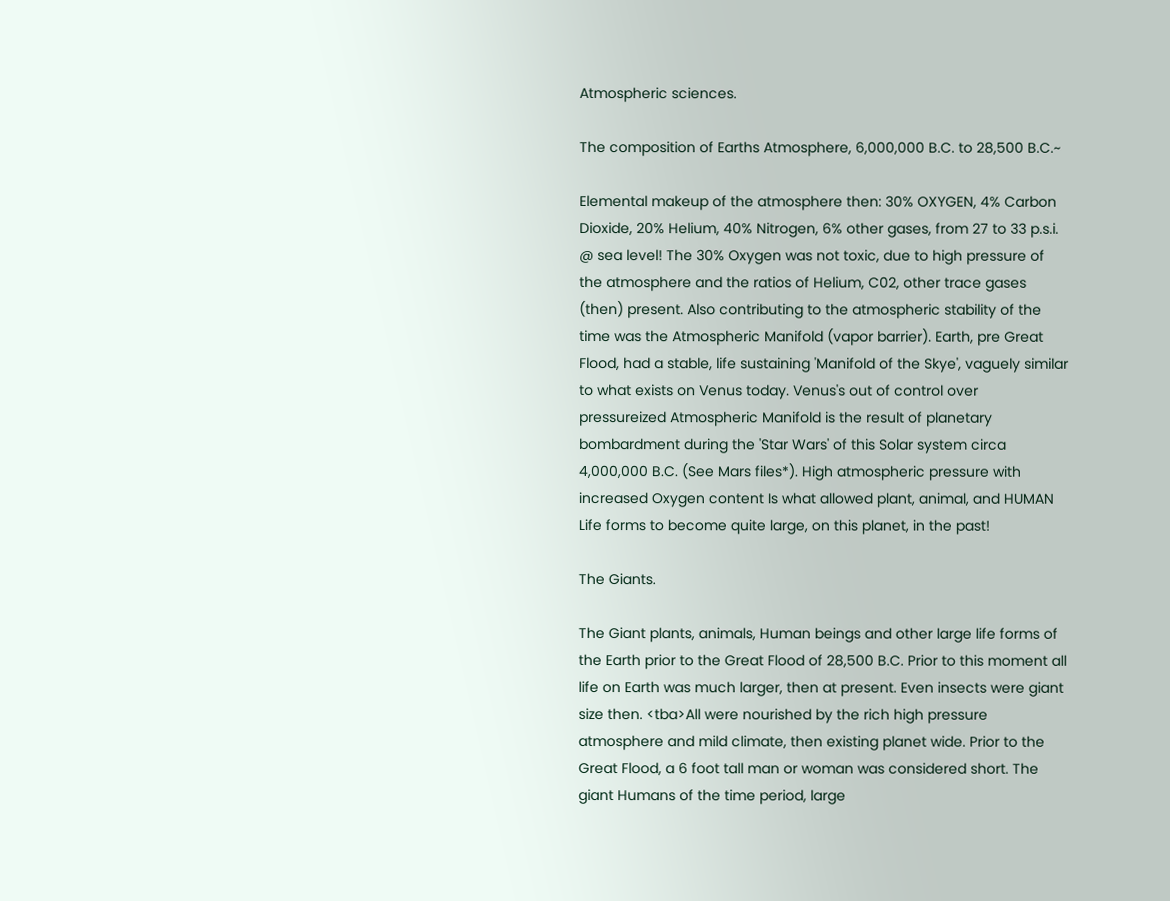Atmospheric sciences.

The composition of Earths Atmosphere, 6,000,000 B.C. to 28,500 B.C.~

Elemental makeup of the atmosphere then: 30% OXYGEN, 4% Carbon Dioxide, 20% Helium, 40% Nitrogen, 6% other gases, from 27 to 33 p.s.i. @ sea level! The 30% Oxygen was not toxic, due to high pressure of the atmosphere and the ratios of Helium, C02, other trace gases (then) present. Also contributing to the atmospheric stability of the time was the Atmospheric Manifold (vapor barrier). Earth, pre Great Flood, had a stable, life sustaining 'Manifold of the Skye', vaguely similar to what exists on Venus today. Venus's out of control over pressureized Atmospheric Manifold is the result of planetary bombardment during the 'Star Wars' of this Solar system circa 4,000,000 B.C. (See Mars files*). High atmospheric pressure with increased Oxygen content Is what allowed plant, animal, and HUMAN Life forms to become quite large, on this planet, in the past!

The Giants.

The Giant plants, animals, Human beings and other large life forms of the Earth prior to the Great Flood of 28,500 B.C. Prior to this moment all life on Earth was much larger, then at present. Even insects were giant size then. <tba>All were nourished by the rich high pressure atmosphere and mild climate, then existing planet wide. Prior to the Great Flood, a 6 foot tall man or woman was considered short. The giant Humans of the time period, large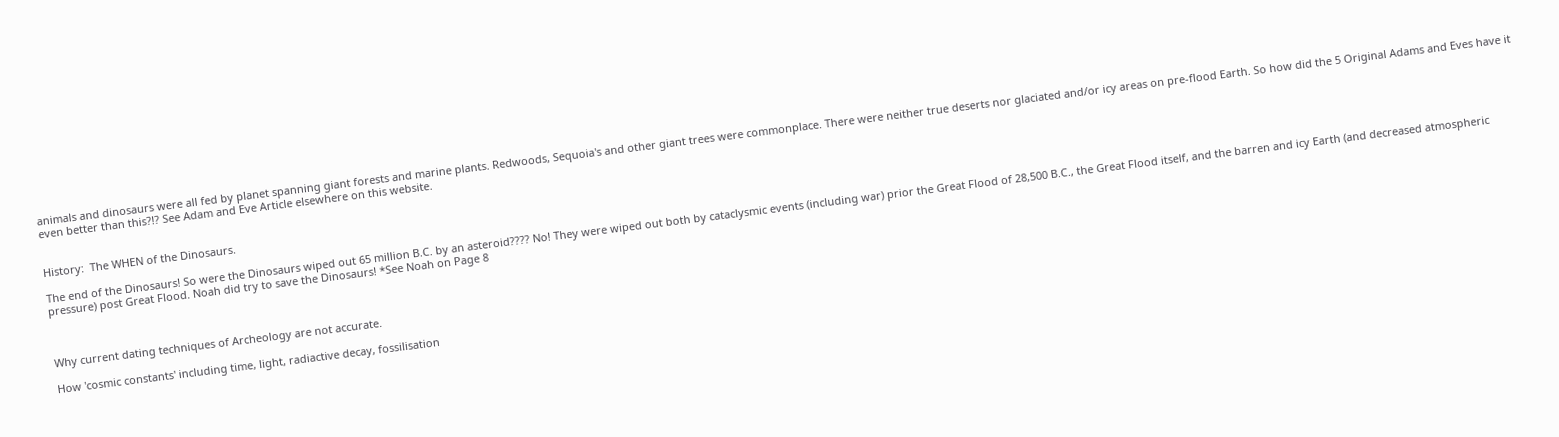animals and dinosaurs were all fed by planet spanning giant forests and marine plants. Redwoods, Sequoia's and other giant trees were commonplace. There were neither true deserts nor glaciated and/or icy areas on pre-flood Earth. So how did the 5 Original Adams and Eves have it even better than this?!? See Adam and Eve Article elsewhere on this website.


History:  The WHEN of the Dinosaurs.

The end of the Dinosaurs! So were the Dinosaurs wiped out 65 million B.C. by an asteroid???? No! They were wiped out both by cataclysmic events (including war) prior the Great Flood of 28,500 B.C., the Great Flood itself, and the barren and icy Earth (and decreased atmospheric pressure) post Great Flood. Noah did try to save the Dinosaurs! *See Noah on Page 8



Why current dating techniques of Archeology are not accurate.

How 'cosmic constants' including time, light, radiactive decay, fossilisation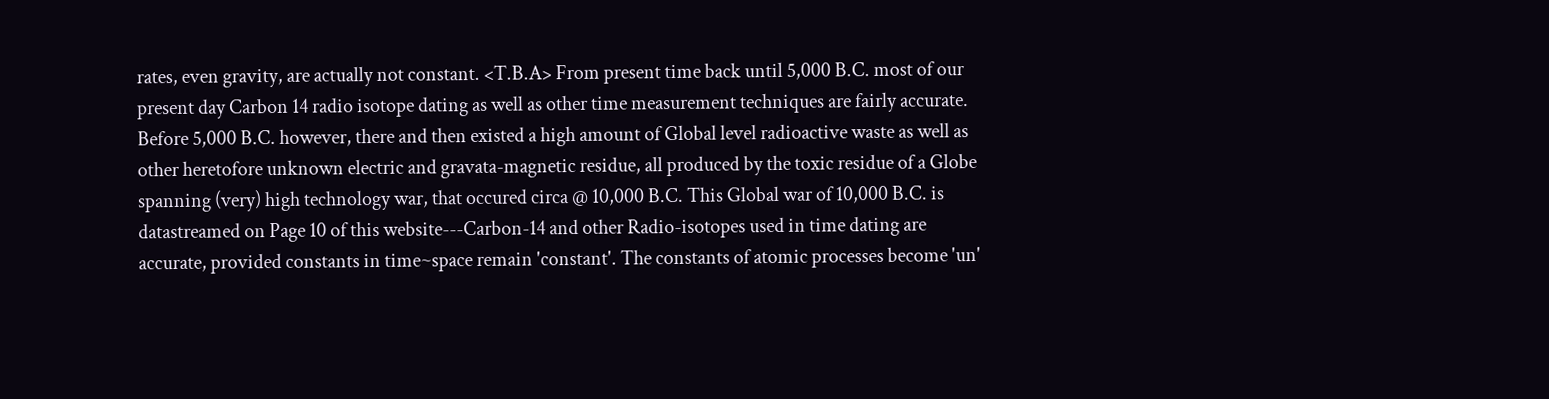rates, even gravity, are actually not constant. <T.B.A> From present time back until 5,000 B.C. most of our present day Carbon 14 radio isotope dating as well as other time measurement techniques are fairly accurate. Before 5,000 B.C. however, there and then existed a high amount of Global level radioactive waste as well as other heretofore unknown electric and gravata-magnetic residue, all produced by the toxic residue of a Globe spanning (very) high technology war, that occured circa @ 10,000 B.C. This Global war of 10,000 B.C. is datastreamed on Page 10 of this website---Carbon-14 and other Radio-isotopes used in time dating are accurate, provided constants in time~space remain 'constant'. The constants of atomic processes become 'un'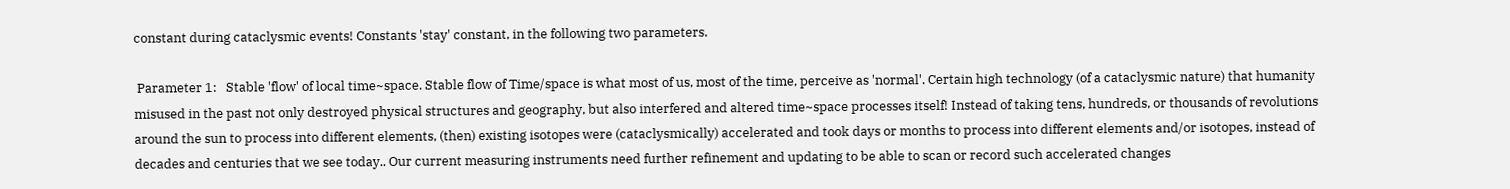constant during cataclysmic events! Constants 'stay' constant, in the following two parameters.

 Parameter 1:   Stable 'flow' of local time~space. Stable flow of Time/space is what most of us, most of the time, perceive as 'normal'. Certain high technology (of a cataclysmic nature) that humanity misused in the past not only destroyed physical structures and geography, but also interfered and altered time~space processes itself! Instead of taking tens, hundreds, or thousands of revolutions around the sun to process into different elements, (then) existing isotopes were (cataclysmically) accelerated and took days or months to process into different elements and/or isotopes, instead of decades and centuries that we see today.. Our current measuring instruments need further refinement and updating to be able to scan or record such accelerated changes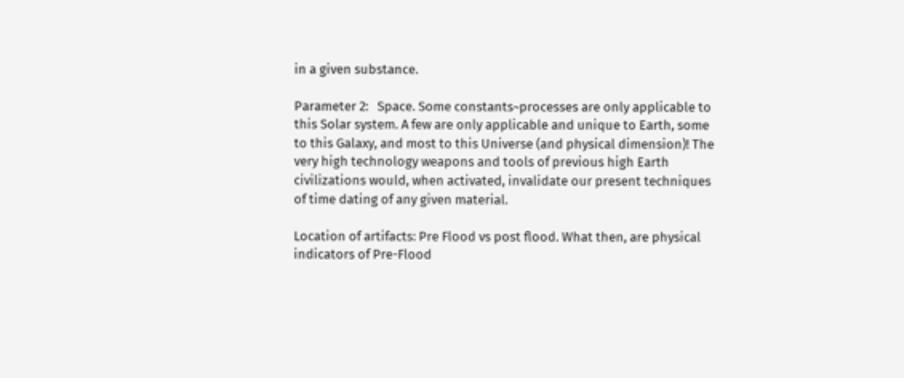in a given substance.

Parameter 2:   Space. Some constants~processes are only applicable to this Solar system. A few are only applicable and unique to Earth, some to this Galaxy, and most to this Universe (and physical dimension)! The very high technology weapons and tools of previous high Earth civilizations would, when activated, invalidate our present techniques of time dating of any given material.

Location of artifacts: Pre Flood vs post flood. What then, are physical indicators of Pre-Flood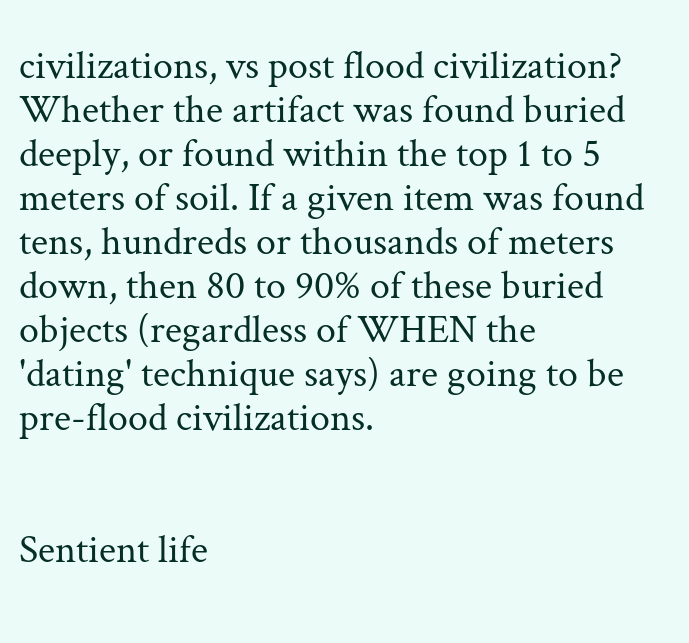civilizations, vs post flood civilization? Whether the artifact was found buried deeply, or found within the top 1 to 5 meters of soil. If a given item was found tens, hundreds or thousands of meters down, then 80 to 90% of these buried objects (regardless of WHEN the 'dating' technique says) are going to be pre-flood civilizations.


Sentient life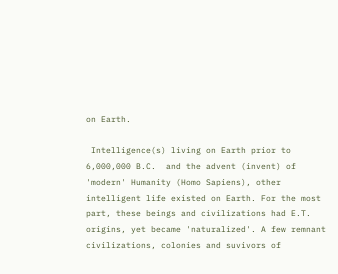on Earth.

 Intelligence(s) living on Earth prior to 6,000,000 B.C.  and the advent (invent) of 'modern' Humanity (Homo Sapiens), other intelligent life existed on Earth. For the most part, these beings and civilizations had E.T. origins, yet became 'naturalized'. A few remnant civilizations, colonies and suvivors of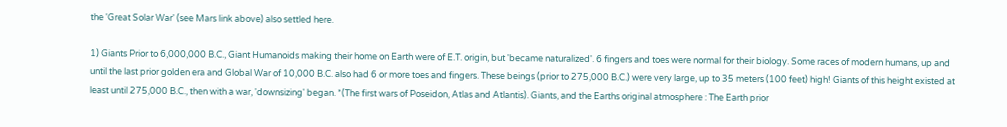the 'Great Solar War' (see Mars link above) also settled here.

1) Giants Prior to 6,000,000 B.C., Giant Humanoids making their home on Earth were of E.T. origin, but 'became naturalized'. 6 fingers and toes were normal for their biology. Some races of modern humans, up and until the last prior golden era and Global War of 10,000 B.C. also had 6 or more toes and fingers. These beings (prior to 275,000 B.C.) were very large, up to 35 meters (100 feet) high! Giants of this height existed at least until 275,000 B.C., then with a war, 'downsizing' began. *(The first wars of Poseidon, Atlas and Atlantis). Giants, and the Earths original atmosphere : The Earth prior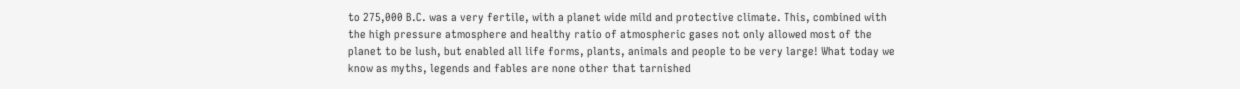to 275,000 B.C. was a very fertile, with a planet wide mild and protective climate. This, combined with the high pressure atmosphere and healthy ratio of atmospheric gases not only allowed most of the planet to be lush, but enabled all life forms, plants, animals and people to be very large! What today we know as myths, legends and fables are none other that tarnished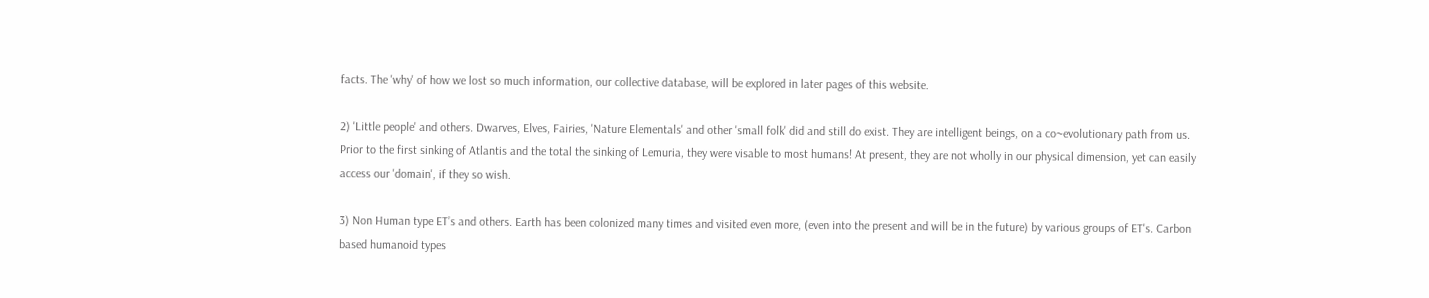facts. The 'why' of how we lost so much information, our collective database, will be explored in later pages of this website.

2) 'Little people' and others. Dwarves, Elves, Fairies, 'Nature Elementals' and other 'small folk' did and still do exist. They are intelligent beings, on a co~evolutionary path from us. Prior to the first sinking of Atlantis and the total the sinking of Lemuria, they were visable to most humans! At present, they are not wholly in our physical dimension, yet can easily access our 'domain', if they so wish.

3) Non Human type ET’s and others. Earth has been colonized many times and visited even more, (even into the present and will be in the future) by various groups of ET's. Carbon based humanoid types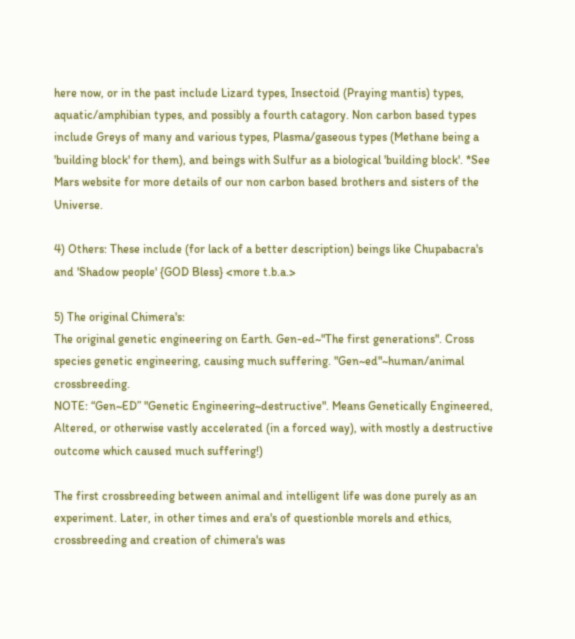here now, or in the past include Lizard types, Insectoid (Praying mantis) types, aquatic/amphibian types, and possibly a fourth catagory. Non carbon based types include Greys of many and various types, Plasma/gaseous types (Methane being a 'building block' for them), and beings with Sulfur as a biological 'building block'. *See Mars website for more details of our non carbon based brothers and sisters of the Universe.

4) Others: These include (for lack of a better description) beings like Chupabacra's and 'Shadow people' {GOD Bless} <more t.b.a.>

5) The original Chimera's:
The original genetic engineering on Earth. Gen-ed~"The first generations". Cross species genetic engineering, causing much suffering. "Gen~ed"~human/animal crossbreeding.
NOTE: “Gen~ED” "Genetic Engineering~destructive". Means Genetically Engineered, Altered, or otherwise vastly accelerated (in a forced way), with mostly a destructive outcome which caused much suffering!)

The first crossbreeding between animal and intelligent life was done purely as an experiment. Later, in other times and era's of questionble morels and ethics, crossbreeding and creation of chimera's was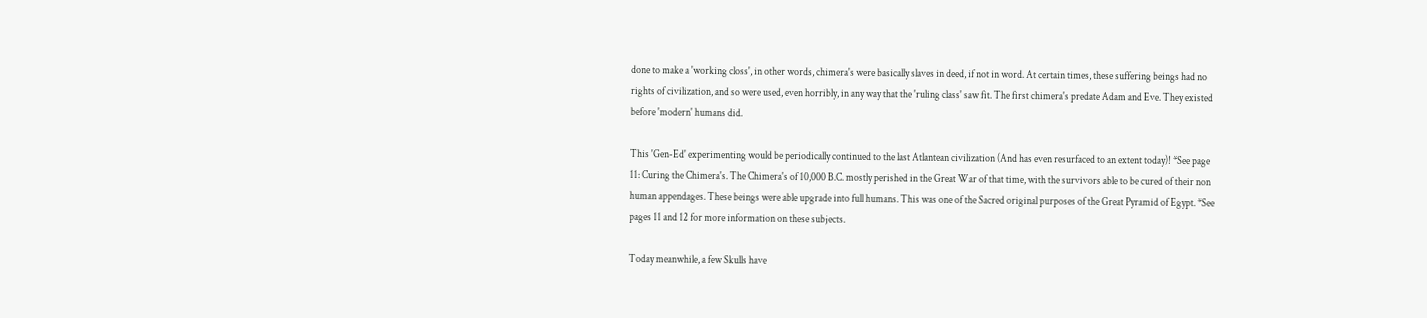done to make a 'working closs', in other words, chimera's were basically slaves in deed, if not in word. At certain times, these suffering beings had no rights of civilization, and so were used, even horribly, in any way that the 'ruling class' saw fit. The first chimera's predate Adam and Eve. They existed before 'modern' humans did.

This 'Gen-Ed' experimenting would be periodically continued to the last Atlantean civilization (And has even resurfaced to an extent today)! *See page 11: Curing the Chimera's. The Chimera's of 10,000 B.C. mostly perished in the Great War of that time, with the survivors able to be cured of their non human appendages. These beings were able upgrade into full humans. This was one of the Sacred original purposes of the Great Pyramid of Egypt. *See pages 11 and 12 for more information on these subjects.

Today meanwhile, a few Skulls have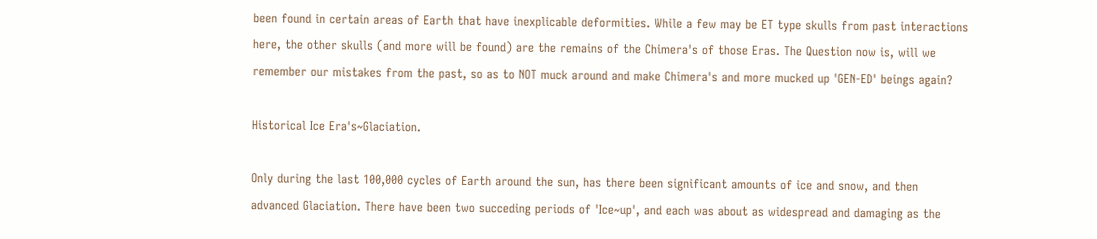been found in certain areas of Earth that have inexplicable deformities. While a few may be ET type skulls from past interactions here, the other skulls (and more will be found) are the remains of the Chimera's of those Eras. The Question now is, will we remember our mistakes from the past, so as to NOT muck around and make Chimera's and more mucked up 'GEN-ED' beings again?

Historical Ice Era's~Glaciation.

Only during the last 100,000 cycles of Earth around the sun, has there been significant amounts of ice and snow, and then advanced Glaciation. There have been two succeding periods of 'Ice~up', and each was about as widespread and damaging as the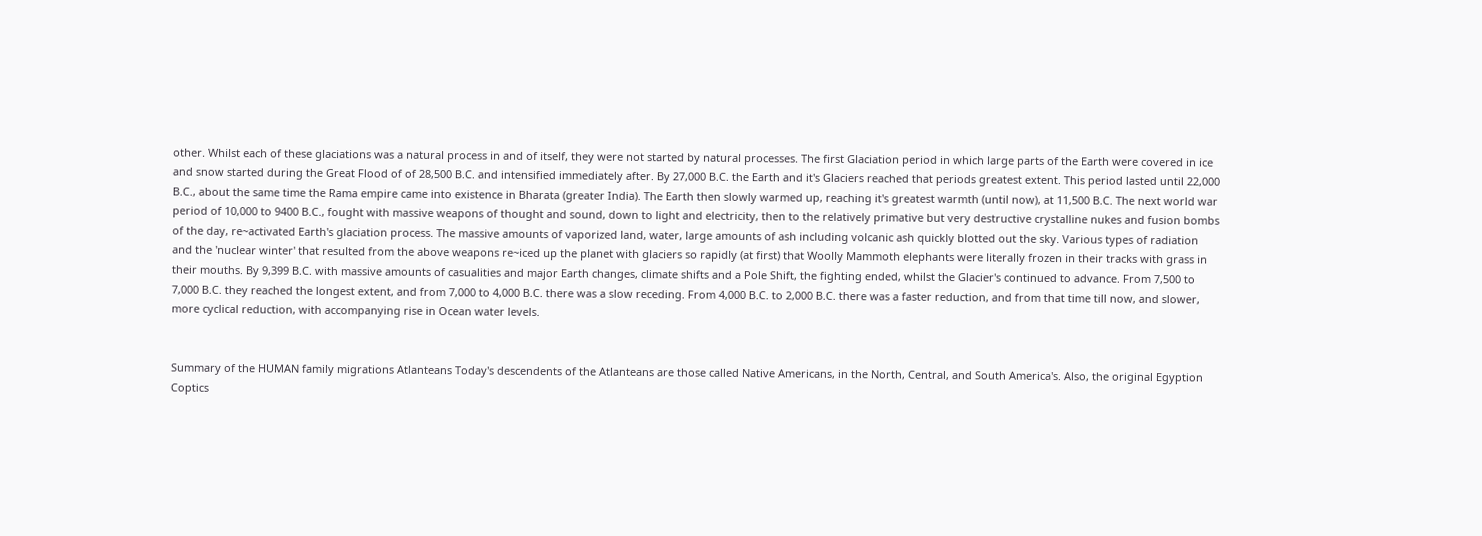other. Whilst each of these glaciations was a natural process in and of itself, they were not started by natural processes. The first Glaciation period in which large parts of the Earth were covered in ice and snow started during the Great Flood of of 28,500 B.C. and intensified immediately after. By 27,000 B.C. the Earth and it's Glaciers reached that periods greatest extent. This period lasted until 22,000 B.C., about the same time the Rama empire came into existence in Bharata (greater India). The Earth then slowly warmed up, reaching it's greatest warmth (until now), at 11,500 B.C. The next world war period of 10,000 to 9400 B.C., fought with massive weapons of thought and sound, down to light and electricity, then to the relatively primative but very destructive crystalline nukes and fusion bombs of the day, re~activated Earth's glaciation process. The massive amounts of vaporized land, water, large amounts of ash including volcanic ash quickly blotted out the sky. Various types of radiation and the 'nuclear winter' that resulted from the above weapons re~iced up the planet with glaciers so rapidly (at first) that Woolly Mammoth elephants were literally frozen in their tracks with grass in their mouths. By 9,399 B.C. with massive amounts of casualities and major Earth changes, climate shifts and a Pole Shift, the fighting ended, whilst the Glacier's continued to advance. From 7,500 to 7,000 B.C. they reached the longest extent, and from 7,000 to 4,000 B.C. there was a slow receding. From 4,000 B.C. to 2,000 B.C. there was a faster reduction, and from that time till now, and slower, more cyclical reduction, with accompanying rise in Ocean water levels.


Summary of the HUMAN family migrations Atlanteans Today's descendents of the Atlanteans are those called Native Americans, in the North, Central, and South America's. Also, the original Egyption Coptics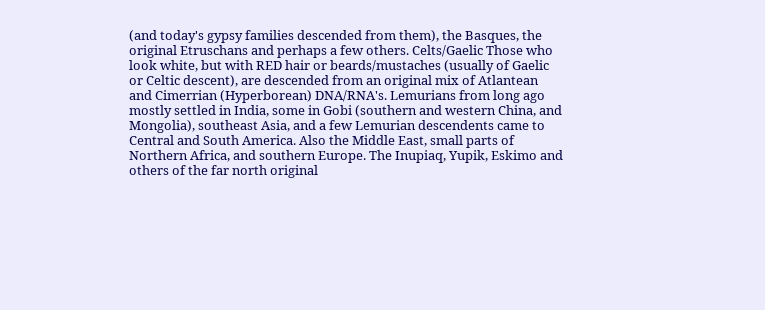(and today's gypsy families descended from them), the Basques, the original Etruschans and perhaps a few others. Celts/Gaelic Those who look white, but with RED hair or beards/mustaches (usually of Gaelic or Celtic descent), are descended from an original mix of Atlantean and Cimerrian (Hyperborean) DNA/RNA's. Lemurians from long ago mostly settled in India, some in Gobi (southern and western China, and Mongolia), southeast Asia, and a few Lemurian descendents came to Central and South America. Also the Middle East, small parts of Northern Africa, and southern Europe. The Inupiaq, Yupik, Eskimo and others of the far north original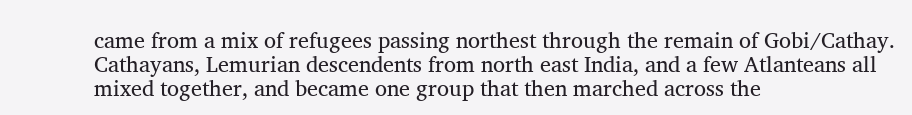came from a mix of refugees passing northest through the remain of Gobi/Cathay. Cathayans, Lemurian descendents from north east India, and a few Atlanteans all mixed together, and became one group that then marched across the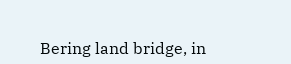Bering land bridge, in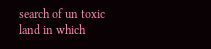search of un toxic land in which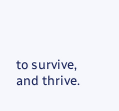to survive, and thrive.